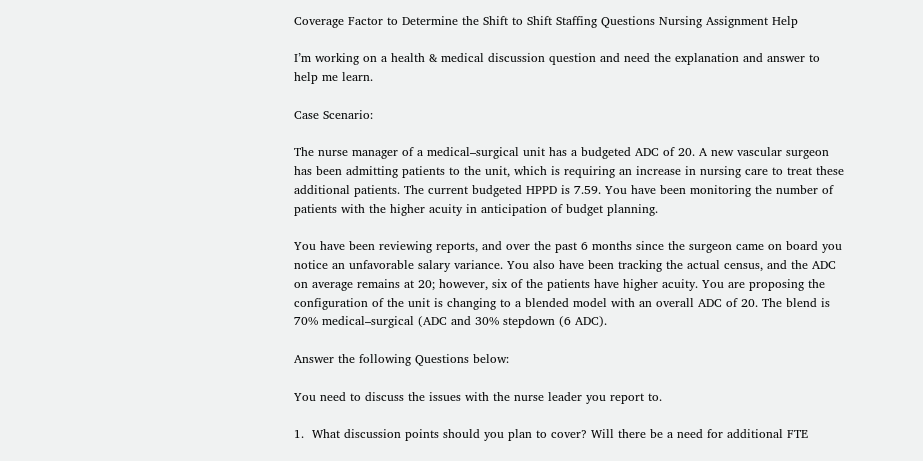Coverage Factor to Determine the Shift to Shift Staffing Questions Nursing Assignment Help

I’m working on a health & medical discussion question and need the explanation and answer to help me learn.

Case Scenario:

The nurse manager of a medical–surgical unit has a budgeted ADC of 20. A new vascular surgeon has been admitting patients to the unit, which is requiring an increase in nursing care to treat these additional patients. The current budgeted HPPD is 7.59. You have been monitoring the number of patients with the higher acuity in anticipation of budget planning.

You have been reviewing reports, and over the past 6 months since the surgeon came on board you notice an unfavorable salary variance. You also have been tracking the actual census, and the ADC on average remains at 20; however, six of the patients have higher acuity. You are proposing the configuration of the unit is changing to a blended model with an overall ADC of 20. The blend is 70% medical–surgical (ADC and 30% stepdown (6 ADC).

Answer the following Questions below:

You need to discuss the issues with the nurse leader you report to.

1.  What discussion points should you plan to cover? Will there be a need for additional FTE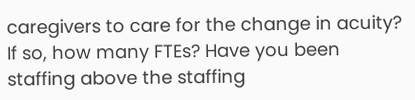caregivers to care for the change in acuity? If so, how many FTEs? Have you been staffing above the staffing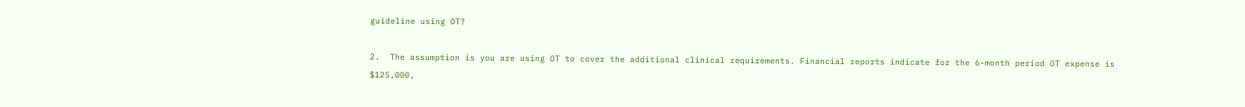guideline using OT?

2.  The assumption is you are using OT to cover the additional clinical requirements. Financial reports indicate for the 6-month period OT expense is $125,000,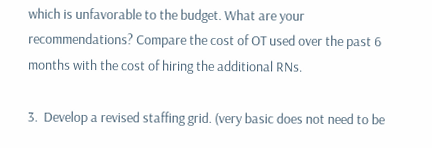which is unfavorable to the budget. What are your recommendations? Compare the cost of OT used over the past 6 months with the cost of hiring the additional RNs.

3.  Develop a revised staffing grid. (very basic does not need to be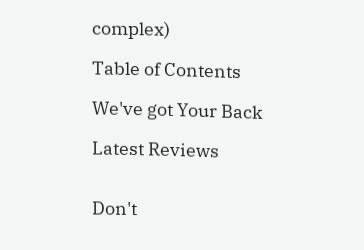complex)

Table of Contents

We've got Your Back

Latest Reviews


Don't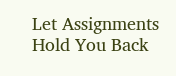Let Assignments Hold You Back